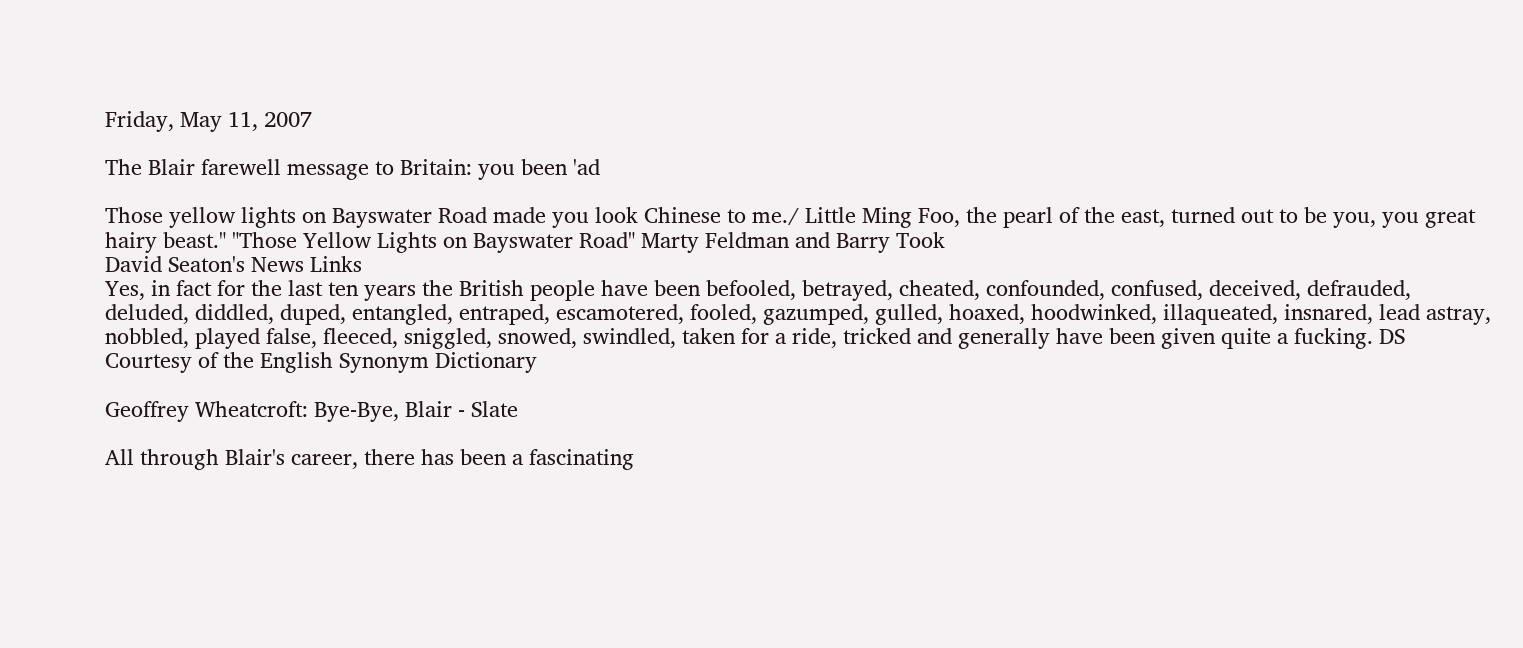Friday, May 11, 2007

The Blair farewell message to Britain: you been 'ad

Those yellow lights on Bayswater Road made you look Chinese to me./ Little Ming Foo, the pearl of the east, turned out to be you, you great hairy beast." "Those Yellow Lights on Bayswater Road" Marty Feldman and Barry Took
David Seaton's News Links
Yes, in fact for the last ten years the British people have been befooled, betrayed, cheated, confounded, confused, deceived, defrauded, deluded, diddled, duped, entangled, entraped, escamotered, fooled, gazumped, gulled, hoaxed, hoodwinked, illaqueated, insnared, lead astray, nobbled, played false, fleeced, sniggled, snowed, swindled, taken for a ride, tricked and generally have been given quite a fucking. DS
Courtesy of the English Synonym Dictionary

Geoffrey Wheatcroft: Bye-Bye, Blair - Slate

All through Blair's career, there has been a fascinating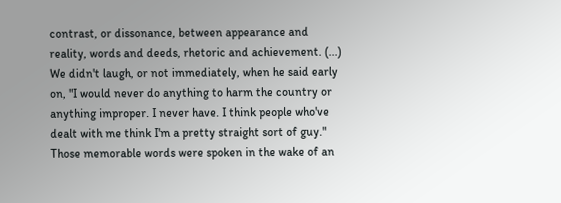contrast, or dissonance, between appearance and reality, words and deeds, rhetoric and achievement. (...) We didn't laugh, or not immediately, when he said early on, "I would never do anything to harm the country or anything improper. I never have. I think people who've dealt with me think I'm a pretty straight sort of guy." Those memorable words were spoken in the wake of an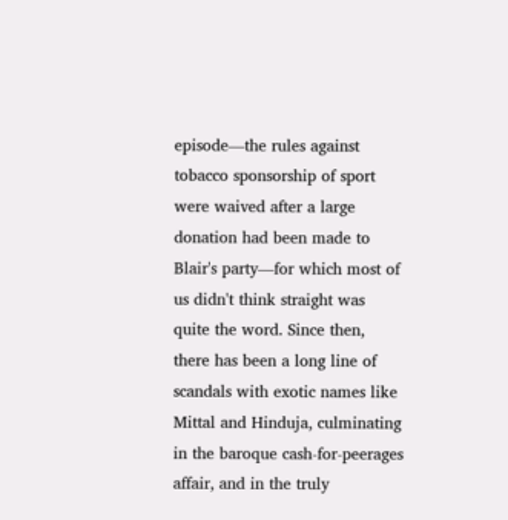episode—the rules against tobacco sponsorship of sport were waived after a large donation had been made to Blair's party—for which most of us didn't think straight was quite the word. Since then, there has been a long line of scandals with exotic names like Mittal and Hinduja, culminating in the baroque cash-for-peerages affair, and in the truly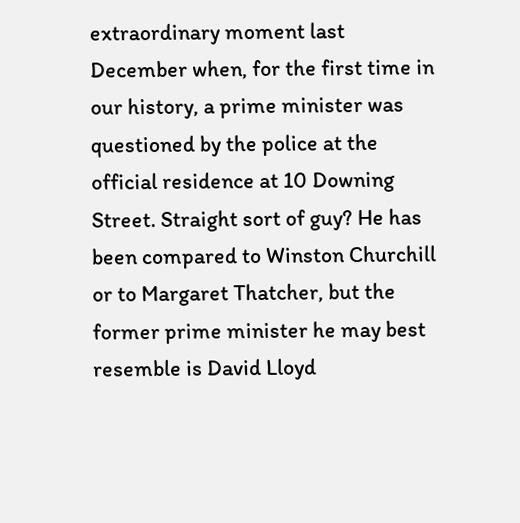extraordinary moment last December when, for the first time in our history, a prime minister was questioned by the police at the official residence at 10 Downing Street. Straight sort of guy? He has been compared to Winston Churchill or to Margaret Thatcher, but the former prime minister he may best resemble is David Lloyd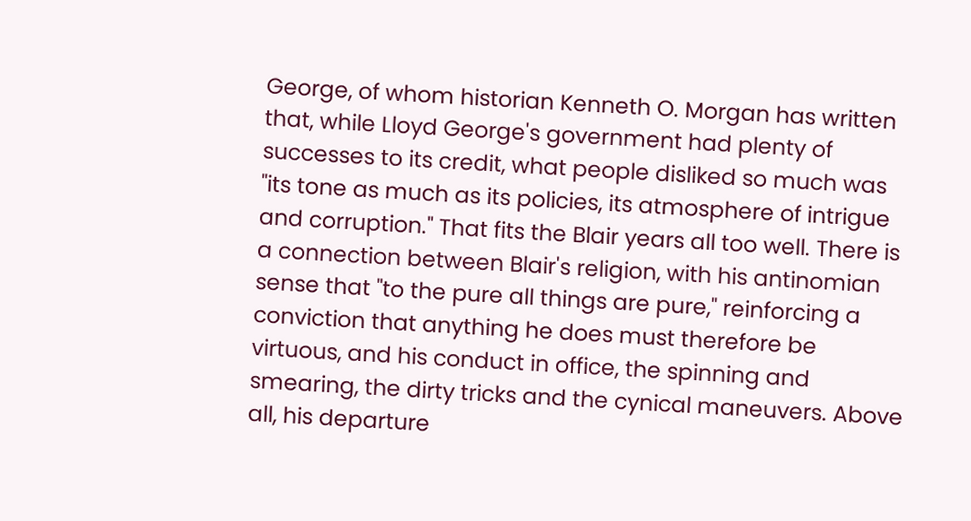George, of whom historian Kenneth O. Morgan has written that, while Lloyd George's government had plenty of successes to its credit, what people disliked so much was "its tone as much as its policies, its atmosphere of intrigue and corruption." That fits the Blair years all too well. There is a connection between Blair's religion, with his antinomian sense that "to the pure all things are pure," reinforcing a conviction that anything he does must therefore be virtuous, and his conduct in office, the spinning and smearing, the dirty tricks and the cynical maneuvers. Above all, his departure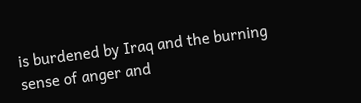is burdened by Iraq and the burning sense of anger and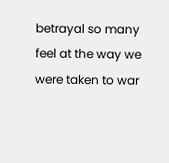betrayal so many feel at the way we were taken to war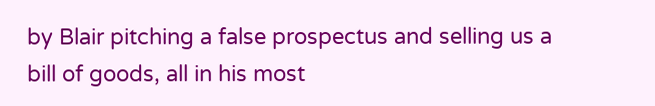by Blair pitching a false prospectus and selling us a bill of goods, all in his most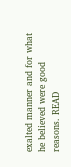exalted manner and for what he believed were good reasons. READ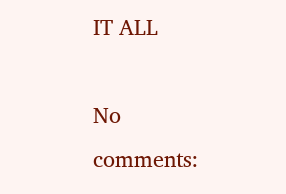IT ALL

No comments: